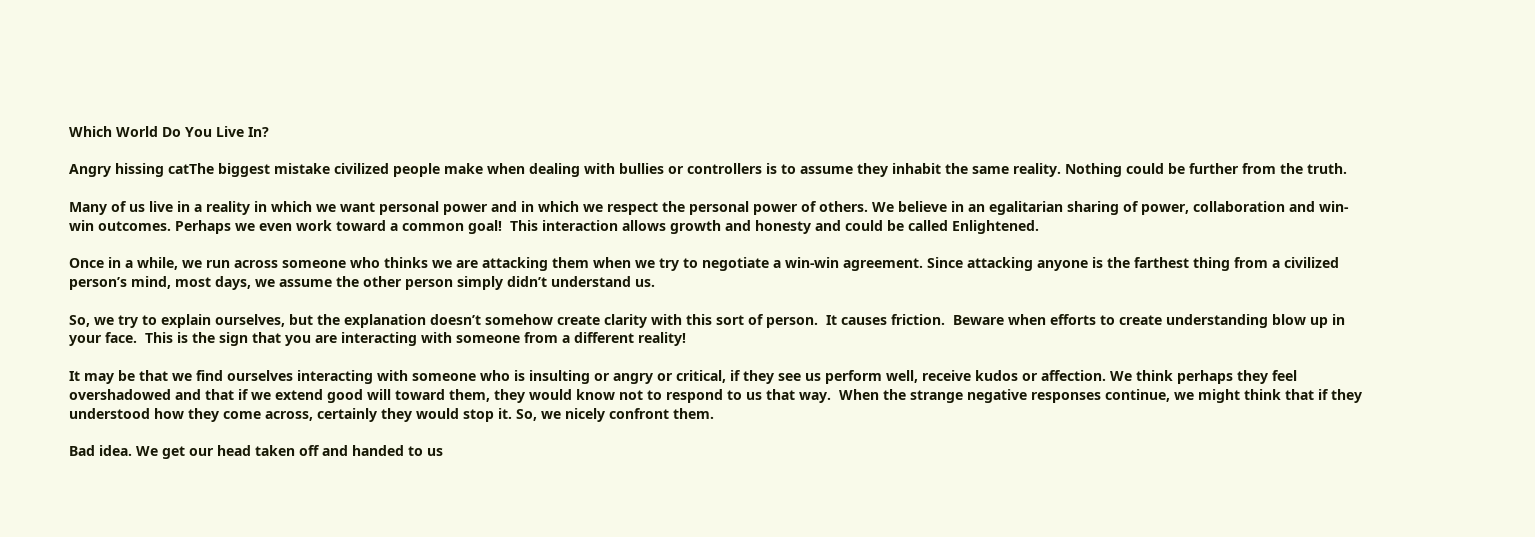Which World Do You Live In?

Angry hissing catThe biggest mistake civilized people make when dealing with bullies or controllers is to assume they inhabit the same reality. Nothing could be further from the truth.

Many of us live in a reality in which we want personal power and in which we respect the personal power of others. We believe in an egalitarian sharing of power, collaboration and win-win outcomes. Perhaps we even work toward a common goal!  This interaction allows growth and honesty and could be called Enlightened.

Once in a while, we run across someone who thinks we are attacking them when we try to negotiate a win-win agreement. Since attacking anyone is the farthest thing from a civilized person’s mind, most days, we assume the other person simply didn’t understand us.

So, we try to explain ourselves, but the explanation doesn’t somehow create clarity with this sort of person.  It causes friction.  Beware when efforts to create understanding blow up in your face.  This is the sign that you are interacting with someone from a different reality!

It may be that we find ourselves interacting with someone who is insulting or angry or critical, if they see us perform well, receive kudos or affection. We think perhaps they feel overshadowed and that if we extend good will toward them, they would know not to respond to us that way.  When the strange negative responses continue, we might think that if they understood how they come across, certainly they would stop it. So, we nicely confront them.

Bad idea. We get our head taken off and handed to us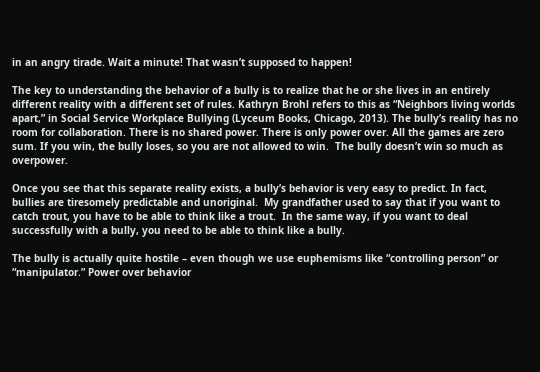in an angry tirade. Wait a minute! That wasn’t supposed to happen!

The key to understanding the behavior of a bully is to realize that he or she lives in an entirely different reality with a different set of rules. Kathryn Brohl refers to this as “Neighbors living worlds apart,” in Social Service Workplace Bullying (Lyceum Books, Chicago, 2013). The bully’s reality has no room for collaboration. There is no shared power. There is only power over. All the games are zero sum. If you win, the bully loses, so you are not allowed to win.  The bully doesn’t win so much as overpower.

Once you see that this separate reality exists, a bully’s behavior is very easy to predict. In fact, bullies are tiresomely predictable and unoriginal.  My grandfather used to say that if you want to catch trout, you have to be able to think like a trout.  In the same way, if you want to deal successfully with a bully, you need to be able to think like a bully.

The bully is actually quite hostile – even though we use euphemisms like “controlling person” or “manipulator.” Power over behavior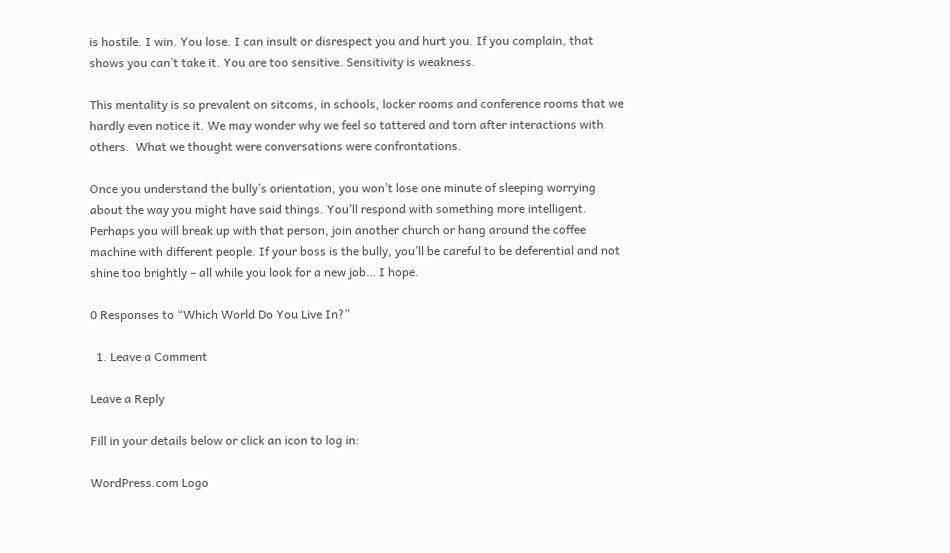is hostile. I win. You lose. I can insult or disrespect you and hurt you. If you complain, that shows you can’t take it. You are too sensitive. Sensitivity is weakness.

This mentality is so prevalent on sitcoms, in schools, locker rooms and conference rooms that we hardly even notice it. We may wonder why we feel so tattered and torn after interactions with others.  What we thought were conversations were confrontations.

Once you understand the bully’s orientation, you won’t lose one minute of sleeping worrying about the way you might have said things. You’ll respond with something more intelligent. Perhaps you will break up with that person, join another church or hang around the coffee machine with different people. If your boss is the bully, you’ll be careful to be deferential and not shine too brightly – all while you look for a new job… I hope.

0 Responses to “Which World Do You Live In?”

  1. Leave a Comment

Leave a Reply

Fill in your details below or click an icon to log in:

WordPress.com Logo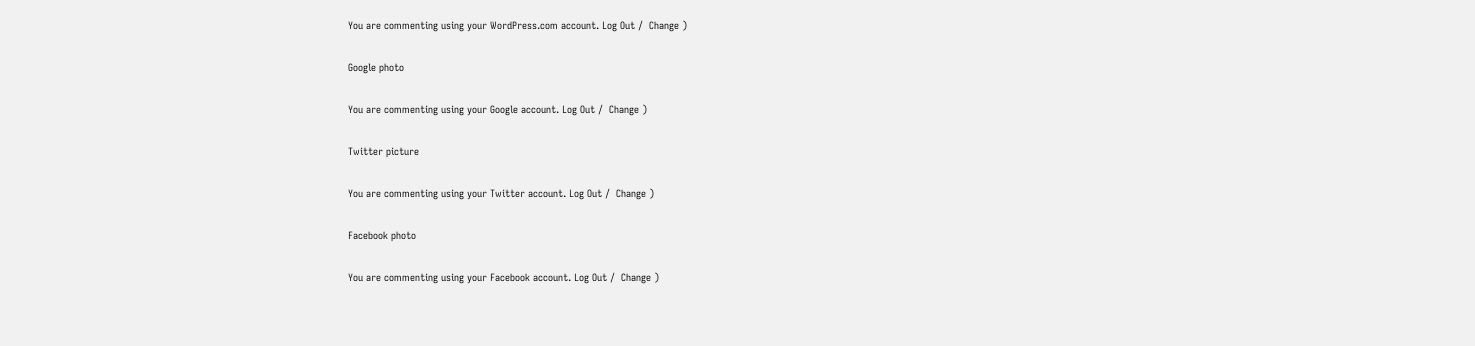You are commenting using your WordPress.com account. Log Out /  Change )

Google photo

You are commenting using your Google account. Log Out /  Change )

Twitter picture

You are commenting using your Twitter account. Log Out /  Change )

Facebook photo

You are commenting using your Facebook account. Log Out /  Change )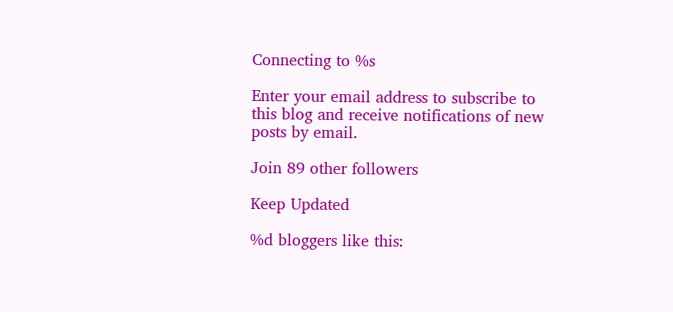Connecting to %s

Enter your email address to subscribe to this blog and receive notifications of new posts by email.

Join 89 other followers

Keep Updated

%d bloggers like this: